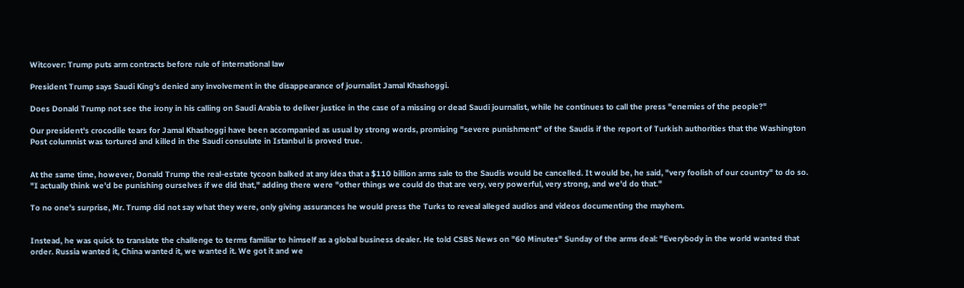Witcover: Trump puts arm contracts before rule of international law

President Trump says Saudi King's denied any involvement in the disappearance of journalist Jamal Khashoggi.

Does Donald Trump not see the irony in his calling on Saudi Arabia to deliver justice in the case of a missing or dead Saudi journalist, while he continues to call the press "enemies of the people?"

Our president's crocodile tears for Jamal Khashoggi have been accompanied as usual by strong words, promising "severe punishment" of the Saudis if the report of Turkish authorities that the Washington Post columnist was tortured and killed in the Saudi consulate in Istanbul is proved true.


At the same time, however, Donald Trump the real-estate tycoon balked at any idea that a $110 billion arms sale to the Saudis would be cancelled. It would be, he said, "very foolish of our country" to do so. "I actually think we'd be punishing ourselves if we did that," adding there were "other things we could do that are very, very powerful, very strong, and we'd do that."

To no one's surprise, Mr. Trump did not say what they were, only giving assurances he would press the Turks to reveal alleged audios and videos documenting the mayhem.


Instead, he was quick to translate the challenge to terms familiar to himself as a global business dealer. He told CSBS News on "60 Minutes" Sunday of the arms deal: "Everybody in the world wanted that order. Russia wanted it, China wanted it, we wanted it. We got it and we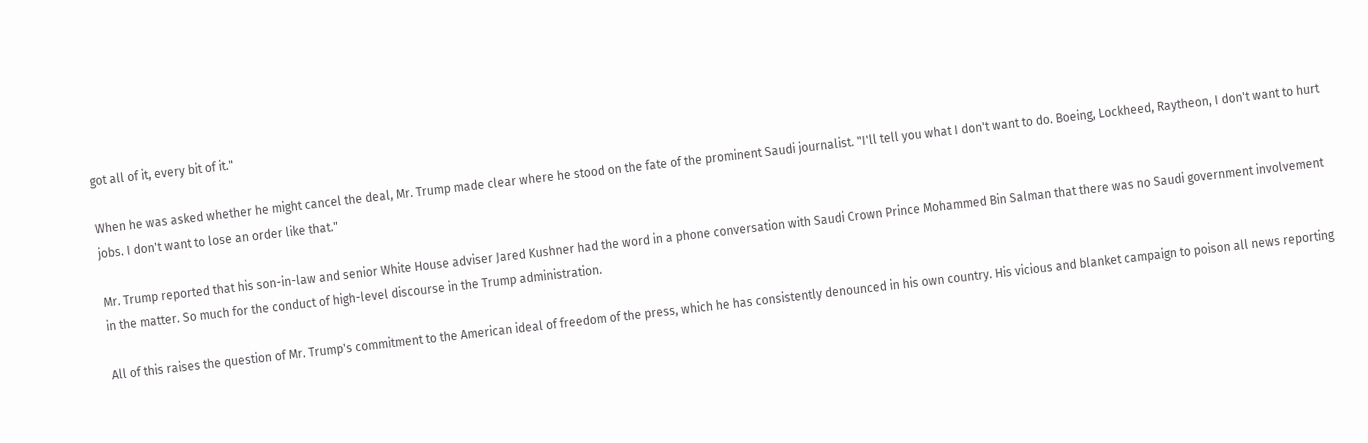got all of it, every bit of it."

When he was asked whether he might cancel the deal, Mr. Trump made clear where he stood on the fate of the prominent Saudi journalist. "I'll tell you what I don't want to do. Boeing, Lockheed, Raytheon, I don't want to hurt jobs. I don't want to lose an order like that."

Mr. Trump reported that his son-in-law and senior White House adviser Jared Kushner had the word in a phone conversation with Saudi Crown Prince Mohammed Bin Salman that there was no Saudi government involvement in the matter. So much for the conduct of high-level discourse in the Trump administration.

All of this raises the question of Mr. Trump's commitment to the American ideal of freedom of the press, which he has consistently denounced in his own country. His vicious and blanket campaign to poison all news reporting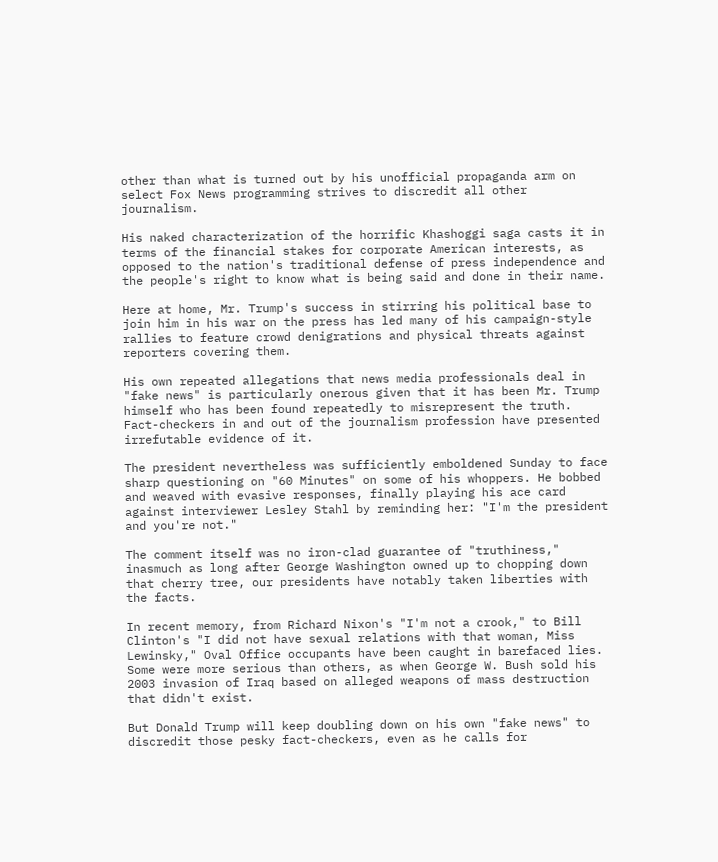other than what is turned out by his unofficial propaganda arm on select Fox News programming strives to discredit all other journalism.

His naked characterization of the horrific Khashoggi saga casts it in terms of the financial stakes for corporate American interests, as opposed to the nation's traditional defense of press independence and the people's right to know what is being said and done in their name.

Here at home, Mr. Trump's success in stirring his political base to join him in his war on the press has led many of his campaign-style rallies to feature crowd denigrations and physical threats against reporters covering them.

His own repeated allegations that news media professionals deal in "fake news" is particularly onerous given that it has been Mr. Trump himself who has been found repeatedly to misrepresent the truth. Fact-checkers in and out of the journalism profession have presented irrefutable evidence of it.

The president nevertheless was sufficiently emboldened Sunday to face sharp questioning on "60 Minutes" on some of his whoppers. He bobbed and weaved with evasive responses, finally playing his ace card against interviewer Lesley Stahl by reminding her: "I'm the president and you're not."

The comment itself was no iron-clad guarantee of "truthiness," inasmuch as long after George Washington owned up to chopping down that cherry tree, our presidents have notably taken liberties with the facts.

In recent memory, from Richard Nixon's "I'm not a crook," to Bill Clinton's "I did not have sexual relations with that woman, Miss Lewinsky," Oval Office occupants have been caught in barefaced lies. Some were more serious than others, as when George W. Bush sold his 2003 invasion of Iraq based on alleged weapons of mass destruction that didn't exist.

But Donald Trump will keep doubling down on his own "fake news" to discredit those pesky fact-checkers, even as he calls for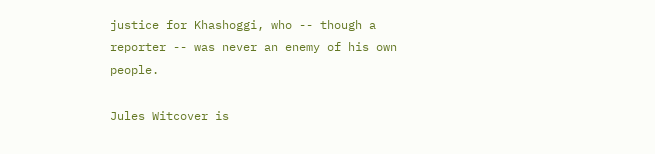justice for Khashoggi, who -- though a reporter -- was never an enemy of his own people.

Jules Witcover is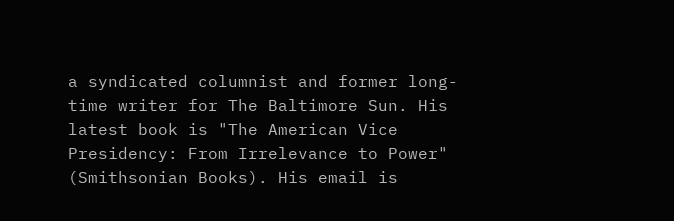a syndicated columnist and former long-time writer for The Baltimore Sun. His latest book is "The American Vice Presidency: From Irrelevance to Power" (Smithsonian Books). His email is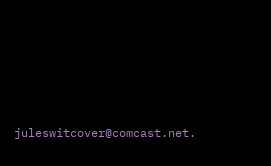juleswitcover@comcast.net.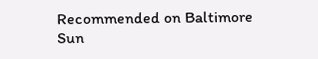Recommended on Baltimore Sun